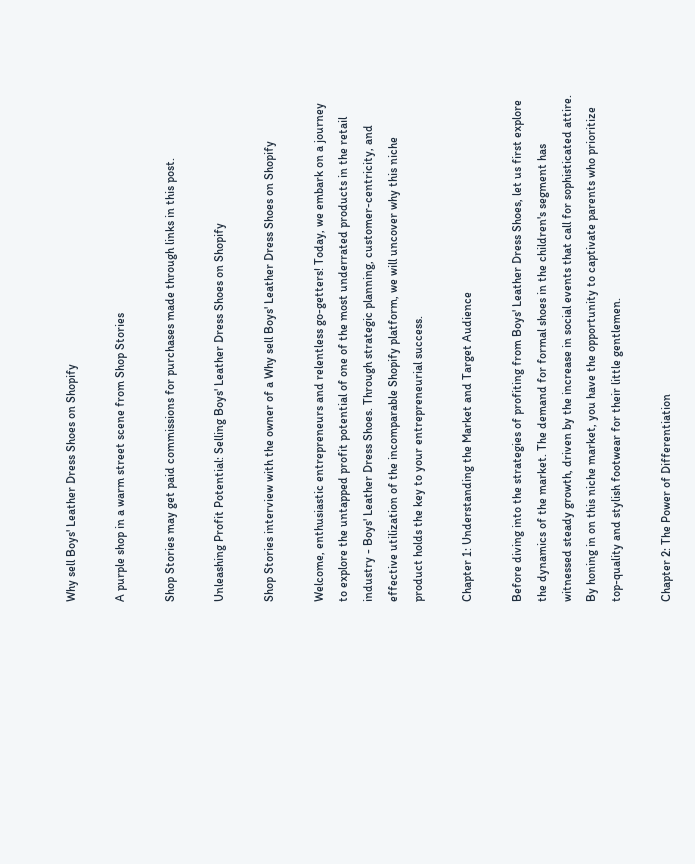Why sell Boys' Leather Dress Shoes on Shopify

A purple shop in a warm street scene from Shop Stories

Shop Stories may get paid commissions for purchases made through links in this post.

Unleashing Profit Potential: Selling Boys' Leather Dress Shoes on Shopify

Shop Stories interview with the owner of a Why sell Boys' Leather Dress Shoes on Shopify

Welcome, enthusiastic entrepreneurs and relentless go-getters! Today, we embark on a journey to explore the untapped profit potential of one of the most underrated products in the retail industry - Boys' Leather Dress Shoes. Through strategic planning, customer-centricity, and effective utilization of the incomparable Shopify platform, we will uncover why this niche product holds the key to your entrepreneurial success.

Chapter 1: Understanding the Market and Target Audience

Before diving into the strategies of profiting from Boys' Leather Dress Shoes, let us first explore the dynamics of the market. The demand for formal shoes in the children's segment has witnessed steady growth, driven by the increase in social events that call for sophisticated attire. By honing in on this niche market, you have the opportunity to captivate parents who prioritize top-quality and stylish footwear for their little gentlemen.

Chapter 2: The Power of Differentiation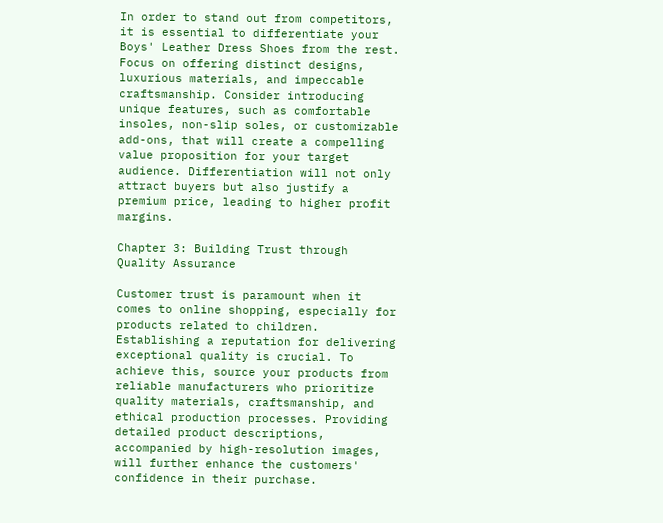In order to stand out from competitors, it is essential to differentiate your Boys' Leather Dress Shoes from the rest. Focus on offering distinct designs, luxurious materials, and impeccable craftsmanship. Consider introducing unique features, such as comfortable insoles, non-slip soles, or customizable add-ons, that will create a compelling value proposition for your target audience. Differentiation will not only attract buyers but also justify a premium price, leading to higher profit margins.

Chapter 3: Building Trust through Quality Assurance

Customer trust is paramount when it comes to online shopping, especially for products related to children. Establishing a reputation for delivering exceptional quality is crucial. To achieve this, source your products from reliable manufacturers who prioritize quality materials, craftsmanship, and ethical production processes. Providing detailed product descriptions, accompanied by high-resolution images, will further enhance the customers' confidence in their purchase.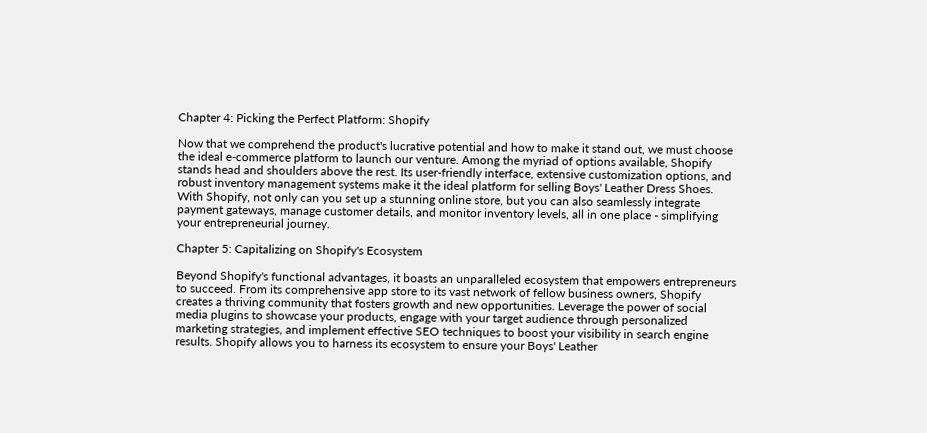Chapter 4: Picking the Perfect Platform: Shopify

Now that we comprehend the product's lucrative potential and how to make it stand out, we must choose the ideal e-commerce platform to launch our venture. Among the myriad of options available, Shopify stands head and shoulders above the rest. Its user-friendly interface, extensive customization options, and robust inventory management systems make it the ideal platform for selling Boys' Leather Dress Shoes. With Shopify, not only can you set up a stunning online store, but you can also seamlessly integrate payment gateways, manage customer details, and monitor inventory levels, all in one place - simplifying your entrepreneurial journey.

Chapter 5: Capitalizing on Shopify's Ecosystem

Beyond Shopify's functional advantages, it boasts an unparalleled ecosystem that empowers entrepreneurs to succeed. From its comprehensive app store to its vast network of fellow business owners, Shopify creates a thriving community that fosters growth and new opportunities. Leverage the power of social media plugins to showcase your products, engage with your target audience through personalized marketing strategies, and implement effective SEO techniques to boost your visibility in search engine results. Shopify allows you to harness its ecosystem to ensure your Boys' Leather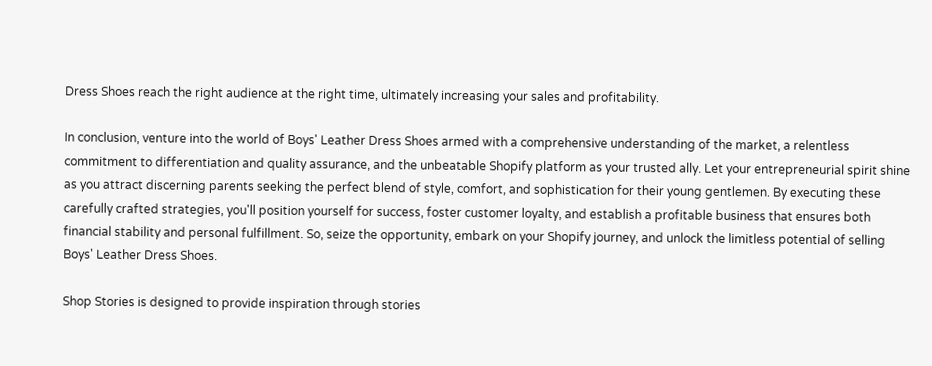Dress Shoes reach the right audience at the right time, ultimately increasing your sales and profitability.

In conclusion, venture into the world of Boys' Leather Dress Shoes armed with a comprehensive understanding of the market, a relentless commitment to differentiation and quality assurance, and the unbeatable Shopify platform as your trusted ally. Let your entrepreneurial spirit shine as you attract discerning parents seeking the perfect blend of style, comfort, and sophistication for their young gentlemen. By executing these carefully crafted strategies, you'll position yourself for success, foster customer loyalty, and establish a profitable business that ensures both financial stability and personal fulfillment. So, seize the opportunity, embark on your Shopify journey, and unlock the limitless potential of selling Boys' Leather Dress Shoes.

Shop Stories is designed to provide inspiration through stories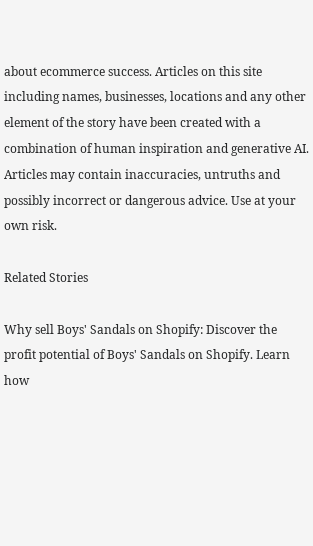about ecommerce success. Articles on this site including names, businesses, locations and any other element of the story have been created with a combination of human inspiration and generative AI. Articles may contain inaccuracies, untruths and possibly incorrect or dangerous advice. Use at your own risk.

Related Stories

Why sell Boys' Sandals on Shopify: Discover the profit potential of Boys' Sandals on Shopify. Learn how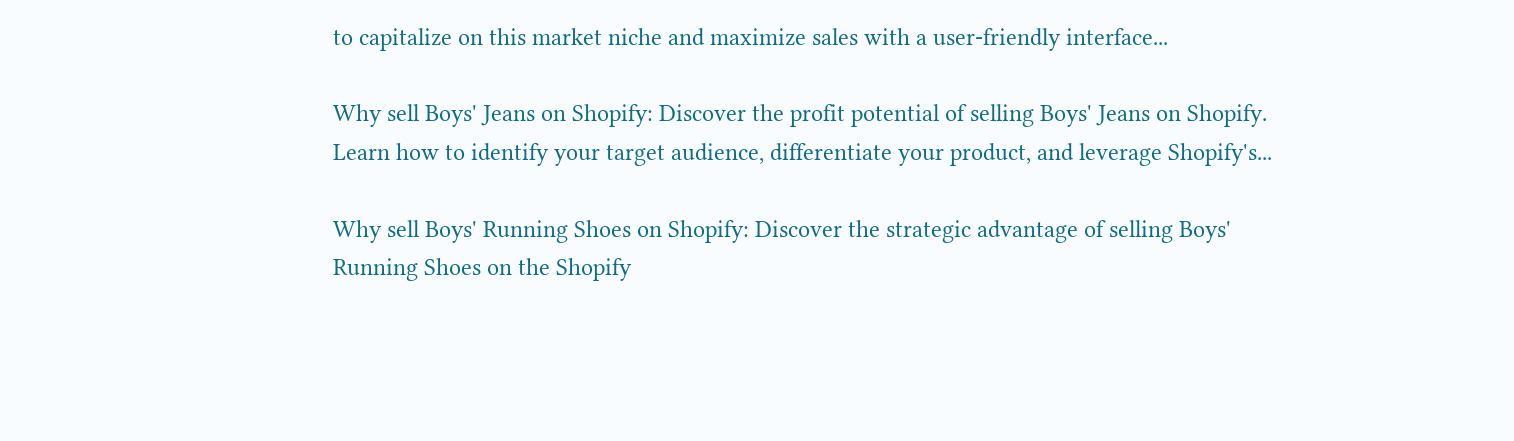to capitalize on this market niche and maximize sales with a user-friendly interface...

Why sell Boys' Jeans on Shopify: Discover the profit potential of selling Boys' Jeans on Shopify. Learn how to identify your target audience, differentiate your product, and leverage Shopify's...

Why sell Boys' Running Shoes on Shopify: Discover the strategic advantage of selling Boys' Running Shoes on the Shopify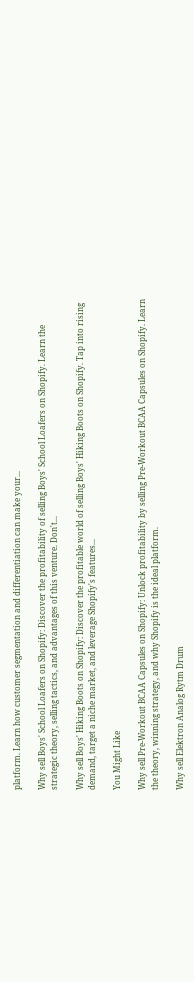platform. Learn how customer segmentation and differentiation can make your...

Why sell Boys' School Loafers on Shopify: Discover the profitability of selling Boys' School Loafers on Shopify. Learn the strategic theory, selling tactics, and advantages of this venture. Don't...

Why sell Boys' Hiking Boots on Shopify: Discover the profitable world of selling Boys' Hiking Boots on Shopify. Tap into rising demand, target a niche market, and leverage Shopify's features...

You Might Like

Why sell Pre-Workout BCAA Capsules on Shopify: Unlock profitability by selling Pre-Workout BCAA Capsules on Shopify. Learn the theory, winning strategy, and why Shopify is the ideal platform.

Why sell Elektron Analog Rytm Drum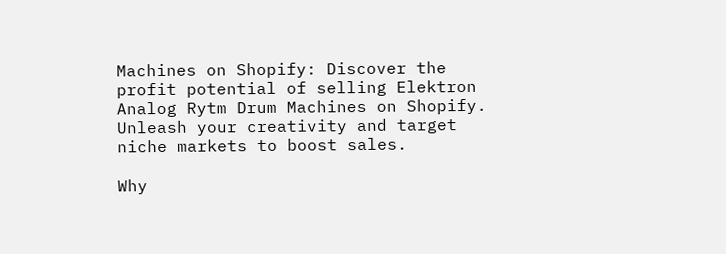Machines on Shopify: Discover the profit potential of selling Elektron Analog Rytm Drum Machines on Shopify. Unleash your creativity and target niche markets to boost sales.

Why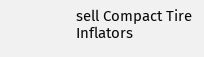sell Compact Tire Inflators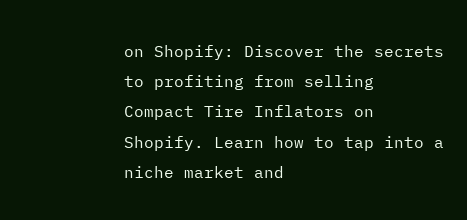on Shopify: Discover the secrets to profiting from selling Compact Tire Inflators on Shopify. Learn how to tap into a niche market and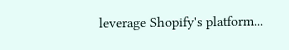leverage Shopify's platform...